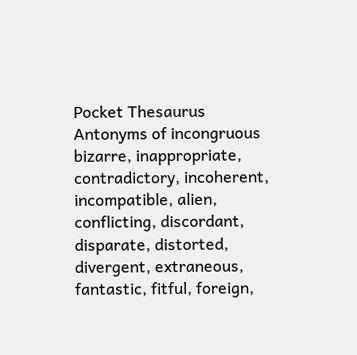Pocket Thesaurus
Antonyms of incongruous
bizarre, inappropriate, contradictory, incoherent, incompatible, alien, conflicting, discordant, disparate, distorted, divergent, extraneous, fantastic, fitful, foreign,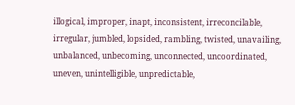illogical, improper, inapt, inconsistent, irreconcilable, irregular, jumbled, lopsided, rambling, twisted, unavailing, unbalanced, unbecoming, unconnected, uncoordinated, uneven, unintelligible, unpredictable,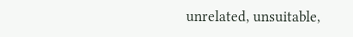unrelated, unsuitable,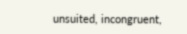unsuited, incongruent,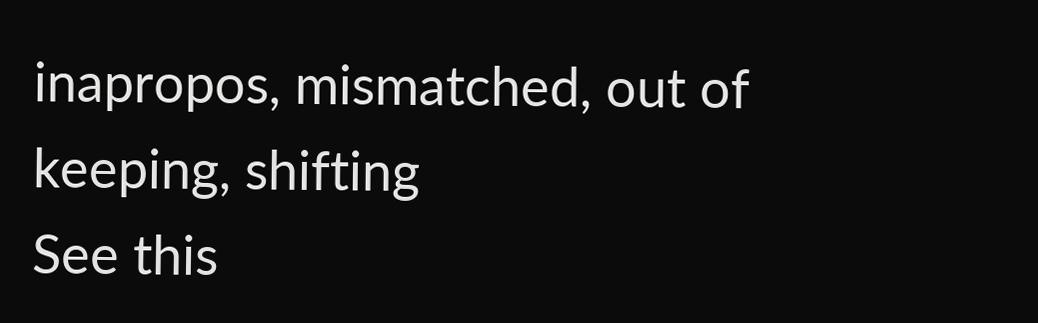inapropos, mismatched, out of keeping, shifting
See this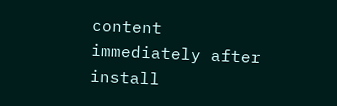content immediately after install